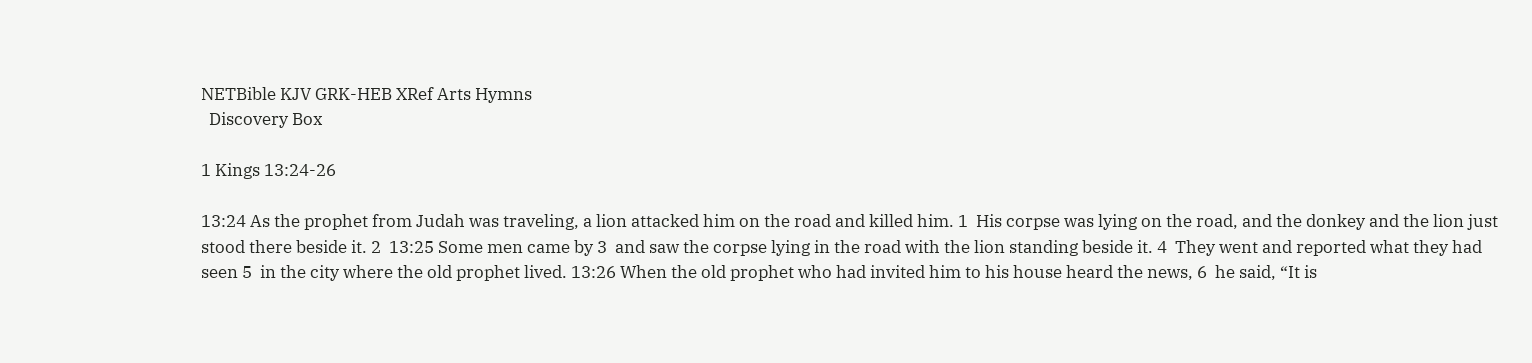NETBible KJV GRK-HEB XRef Arts Hymns
  Discovery Box

1 Kings 13:24-26

13:24 As the prophet from Judah was traveling, a lion attacked him on the road and killed him. 1  His corpse was lying on the road, and the donkey and the lion just stood there beside it. 2  13:25 Some men came by 3  and saw the corpse lying in the road with the lion standing beside it. 4  They went and reported what they had seen 5  in the city where the old prophet lived. 13:26 When the old prophet who had invited him to his house heard the news, 6  he said, “It is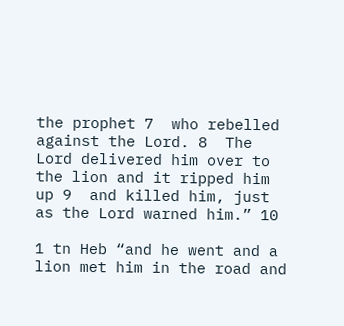the prophet 7  who rebelled against the Lord. 8  The Lord delivered him over to the lion and it ripped him up 9  and killed him, just as the Lord warned him.” 10

1 tn Heb “and he went and a lion met him in the road and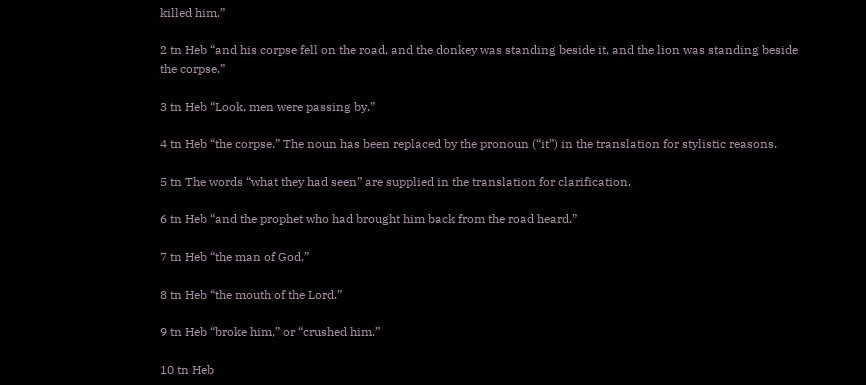killed him.”

2 tn Heb “and his corpse fell on the road, and the donkey was standing beside it, and the lion was standing beside the corpse.”

3 tn Heb “Look, men were passing by.”

4 tn Heb “the corpse.” The noun has been replaced by the pronoun (“it”) in the translation for stylistic reasons.

5 tn The words “what they had seen” are supplied in the translation for clarification.

6 tn Heb “and the prophet who had brought him back from the road heard.”

7 tn Heb “the man of God.”

8 tn Heb “the mouth of the Lord.”

9 tn Heb “broke him,” or “crushed him.”

10 tn Heb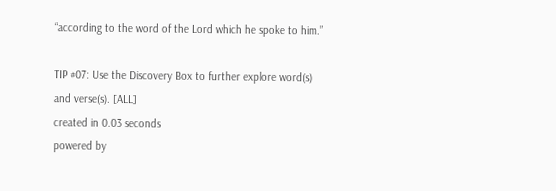“according to the word of the Lord which he spoke to him.”

TIP #07: Use the Discovery Box to further explore word(s) and verse(s). [ALL]
created in 0.03 seconds
powered by